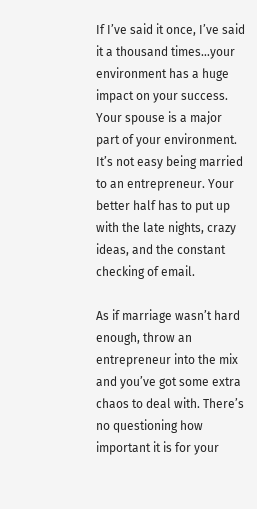If I’ve said it once, I’ve said it a thousand times…your environment has a huge impact on your success. Your spouse is a major part of your environment. It’s not easy being married to an entrepreneur. Your better half has to put up with the late nights, crazy ideas, and the constant checking of email.

As if marriage wasn’t hard enough, throw an entrepreneur into the mix and you’ve got some extra chaos to deal with. There’s no questioning how important it is for your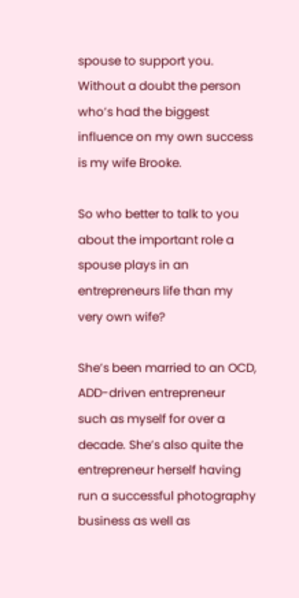spouse to support you. Without a doubt the person who’s had the biggest influence on my own success is my wife Brooke.

So who better to talk to you about the important role a spouse plays in an entrepreneurs life than my very own wife?

She’s been married to an OCD, ADD-driven entrepreneur such as myself for over a decade. She’s also quite the entrepreneur herself having run a successful photography business as well as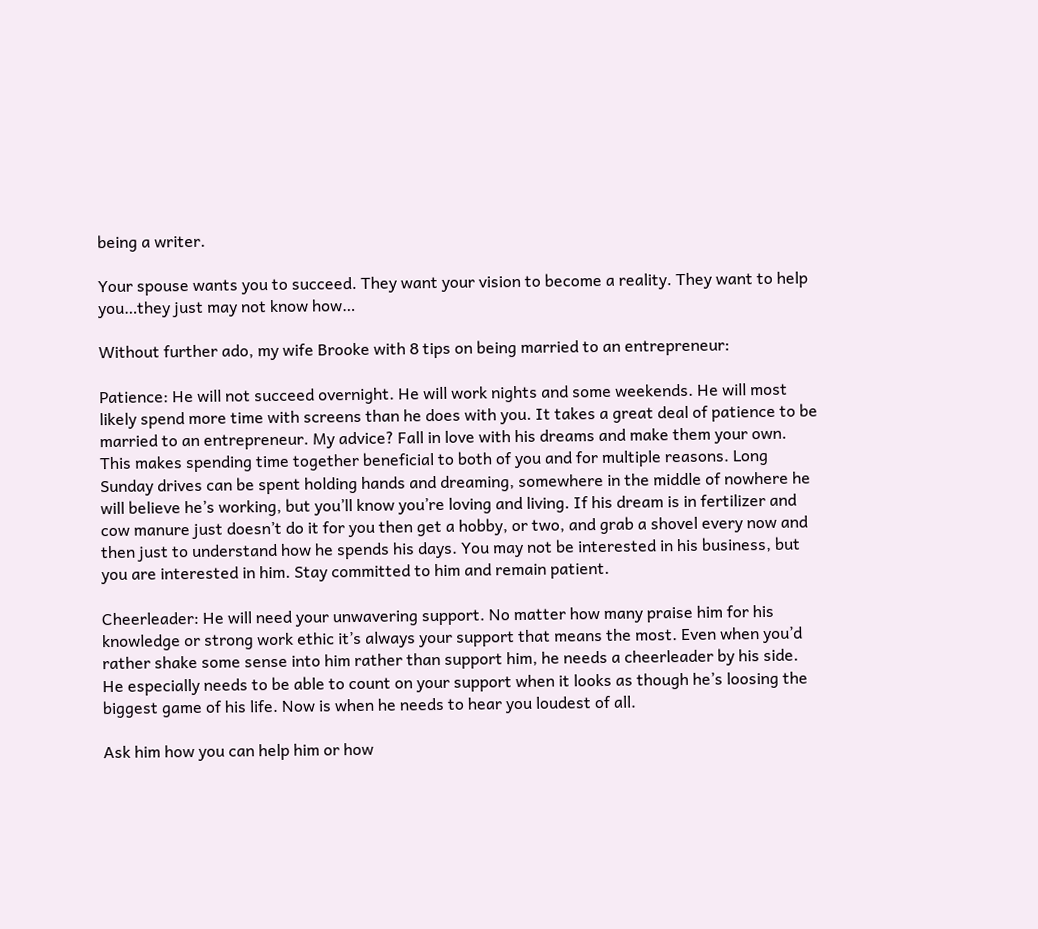being a writer.

Your spouse wants you to succeed. They want your vision to become a reality. They want to help you…they just may not know how…

Without further ado, my wife Brooke with 8 tips on being married to an entrepreneur:

Patience: He will not succeed overnight. He will work nights and some weekends. He will most likely spend more time with screens than he does with you. It takes a great deal of patience to be married to an entrepreneur. My advice? Fall in love with his dreams and make them your own. This makes spending time together beneficial to both of you and for multiple reasons. Long Sunday drives can be spent holding hands and dreaming, somewhere in the middle of nowhere he will believe he’s working, but you’ll know you’re loving and living. If his dream is in fertilizer and cow manure just doesn’t do it for you then get a hobby, or two, and grab a shovel every now and then just to understand how he spends his days. You may not be interested in his business, but you are interested in him. Stay committed to him and remain patient.

Cheerleader: He will need your unwavering support. No matter how many praise him for his knowledge or strong work ethic it’s always your support that means the most. Even when you’d rather shake some sense into him rather than support him, he needs a cheerleader by his side. He especially needs to be able to count on your support when it looks as though he’s loosing the biggest game of his life. Now is when he needs to hear you loudest of all.

Ask him how you can help him or how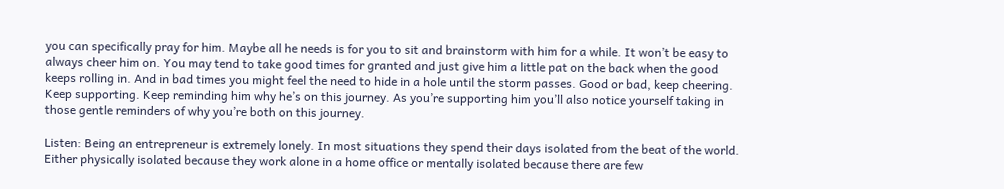you can specifically pray for him. Maybe all he needs is for you to sit and brainstorm with him for a while. It won’t be easy to always cheer him on. You may tend to take good times for granted and just give him a little pat on the back when the good keeps rolling in. And in bad times you might feel the need to hide in a hole until the storm passes. Good or bad, keep cheering. Keep supporting. Keep reminding him why he’s on this journey. As you’re supporting him you’ll also notice yourself taking in those gentle reminders of why you’re both on this journey.

Listen: Being an entrepreneur is extremely lonely. In most situations they spend their days isolated from the beat of the world. Either physically isolated because they work alone in a home office or mentally isolated because there are few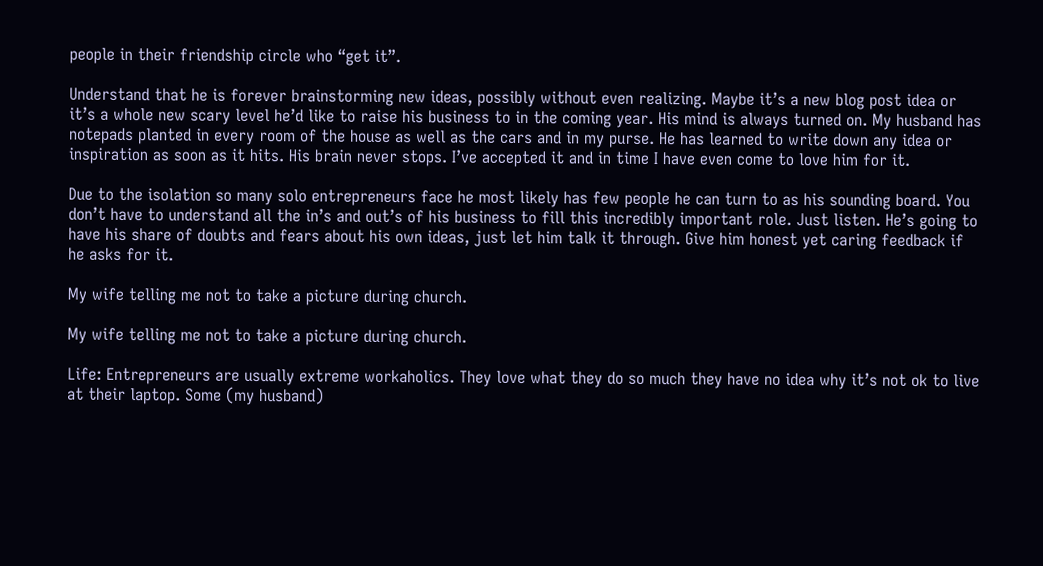people in their friendship circle who “get it”.

Understand that he is forever brainstorming new ideas, possibly without even realizing. Maybe it’s a new blog post idea or it’s a whole new scary level he’d like to raise his business to in the coming year. His mind is always turned on. My husband has notepads planted in every room of the house as well as the cars and in my purse. He has learned to write down any idea or inspiration as soon as it hits. His brain never stops. I’ve accepted it and in time I have even come to love him for it.

Due to the isolation so many solo entrepreneurs face he most likely has few people he can turn to as his sounding board. You don’t have to understand all the in’s and out’s of his business to fill this incredibly important role. Just listen. He’s going to have his share of doubts and fears about his own ideas, just let him talk it through. Give him honest yet caring feedback if he asks for it.

My wife telling me not to take a picture during church.

My wife telling me not to take a picture during church.

Life: Entrepreneurs are usually extreme workaholics. They love what they do so much they have no idea why it’s not ok to live at their laptop. Some (my husband)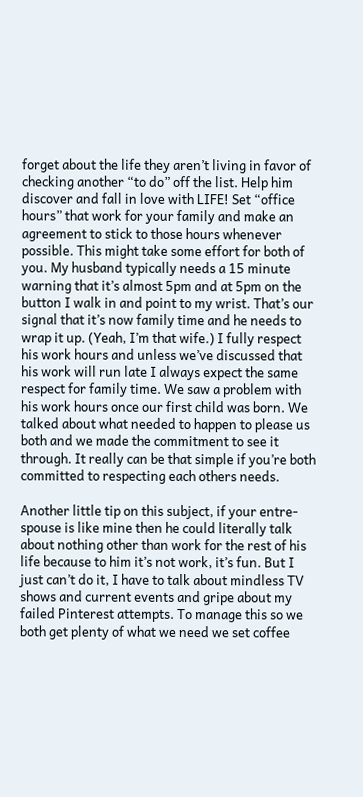forget about the life they aren’t living in favor of checking another “to do” off the list. Help him discover and fall in love with LIFE! Set “office hours” that work for your family and make an agreement to stick to those hours whenever possible. This might take some effort for both of you. My husband typically needs a 15 minute warning that it’s almost 5pm and at 5pm on the button I walk in and point to my wrist. That’s our signal that it’s now family time and he needs to wrap it up. (Yeah, I’m that wife.) I fully respect his work hours and unless we’ve discussed that his work will run late I always expect the same respect for family time. We saw a problem with his work hours once our first child was born. We talked about what needed to happen to please us both and we made the commitment to see it through. It really can be that simple if you’re both committed to respecting each others needs.

Another little tip on this subject, if your entre-spouse is like mine then he could literally talk about nothing other than work for the rest of his life because to him it’s not work, it’s fun. But I just can’t do it, I have to talk about mindless TV shows and current events and gripe about my failed Pinterest attempts. To manage this so we both get plenty of what we need we set coffee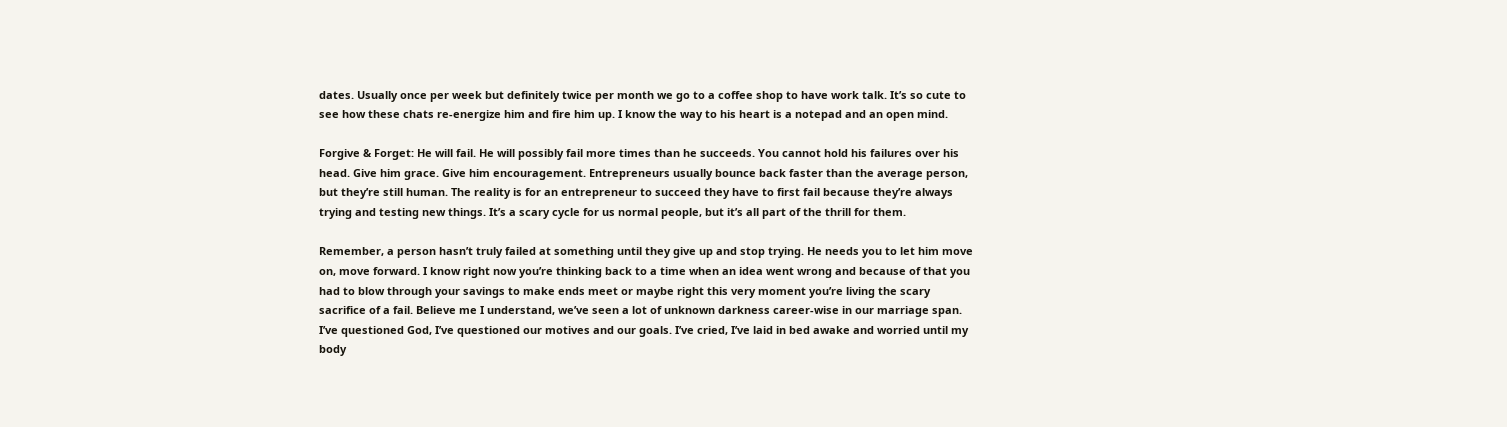dates. Usually once per week but definitely twice per month we go to a coffee shop to have work talk. It’s so cute to see how these chats re-energize him and fire him up. I know the way to his heart is a notepad and an open mind.

Forgive & Forget: He will fail. He will possibly fail more times than he succeeds. You cannot hold his failures over his head. Give him grace. Give him encouragement. Entrepreneurs usually bounce back faster than the average person, but they’re still human. The reality is for an entrepreneur to succeed they have to first fail because they’re always trying and testing new things. It’s a scary cycle for us normal people, but it’s all part of the thrill for them.

Remember, a person hasn’t truly failed at something until they give up and stop trying. He needs you to let him move on, move forward. I know right now you’re thinking back to a time when an idea went wrong and because of that you had to blow through your savings to make ends meet or maybe right this very moment you’re living the scary sacrifice of a fail. Believe me I understand, we’ve seen a lot of unknown darkness career-wise in our marriage span. I’ve questioned God, I’ve questioned our motives and our goals. I’ve cried, I’ve laid in bed awake and worried until my body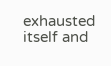exhausted itself and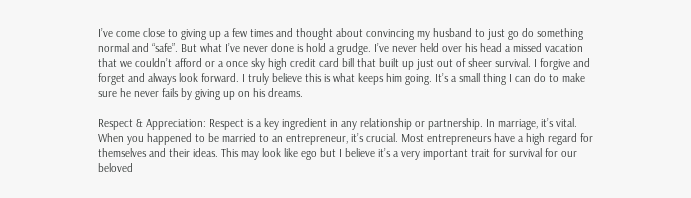I’ve come close to giving up a few times and thought about convincing my husband to just go do something normal and “safe”. But what I’ve never done is hold a grudge. I’ve never held over his head a missed vacation that we couldn’t afford or a once sky high credit card bill that built up just out of sheer survival. I forgive and forget and always look forward. I truly believe this is what keeps him going. It’s a small thing I can do to make sure he never fails by giving up on his dreams.

Respect & Appreciation: Respect is a key ingredient in any relationship or partnership. In marriage, it’s vital. When you happened to be married to an entrepreneur, it’s crucial. Most entrepreneurs have a high regard for themselves and their ideas. This may look like ego but I believe it’s a very important trait for survival for our beloved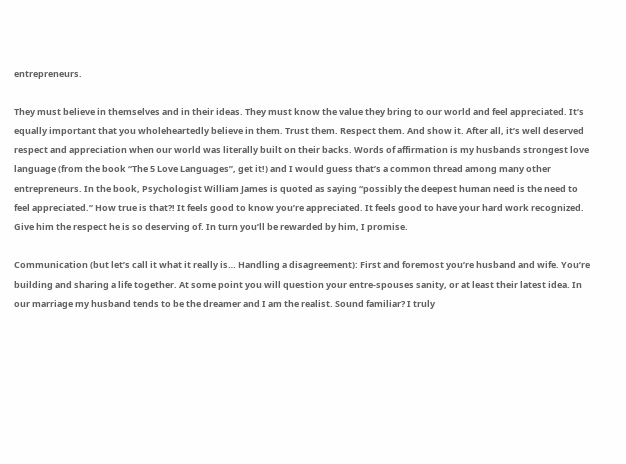entrepreneurs.

They must believe in themselves and in their ideas. They must know the value they bring to our world and feel appreciated. It’s equally important that you wholeheartedly believe in them. Trust them. Respect them. And show it. After all, it’s well deserved respect and appreciation when our world was literally built on their backs. Words of affirmation is my husbands strongest love language (from the book “The 5 Love Languages”, get it!) and I would guess that’s a common thread among many other entrepreneurs. In the book, Psychologist William James is quoted as saying “possibly the deepest human need is the need to feel appreciated.” How true is that?! It feels good to know you’re appreciated. It feels good to have your hard work recognized. Give him the respect he is so deserving of. In turn you’ll be rewarded by him, I promise.

Communication (but let’s call it what it really is… Handling a disagreement): First and foremost you’re husband and wife. You’re building and sharing a life together. At some point you will question your entre-spouses sanity, or at least their latest idea. In our marriage my husband tends to be the dreamer and I am the realist. Sound familiar? I truly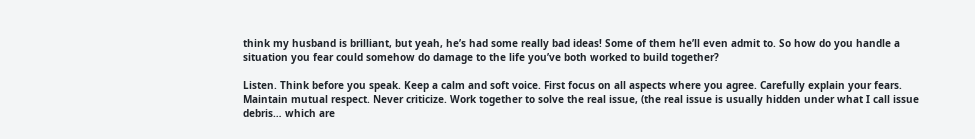think my husband is brilliant, but yeah, he’s had some really bad ideas! Some of them he’ll even admit to. So how do you handle a situation you fear could somehow do damage to the life you’ve both worked to build together?

Listen. Think before you speak. Keep a calm and soft voice. First focus on all aspects where you agree. Carefully explain your fears. Maintain mutual respect. Never criticize. Work together to solve the real issue, (the real issue is usually hidden under what I call issue debris… which are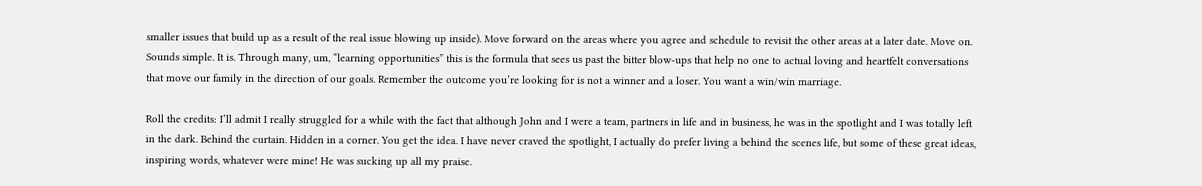smaller issues that build up as a result of the real issue blowing up inside). Move forward on the areas where you agree and schedule to revisit the other areas at a later date. Move on. Sounds simple. It is. Through many, um, “learning opportunities” this is the formula that sees us past the bitter blow-ups that help no one to actual loving and heartfelt conversations that move our family in the direction of our goals. Remember the outcome you’re looking for is not a winner and a loser. You want a win/win marriage.

Roll the credits: I’ll admit I really struggled for a while with the fact that although John and I were a team, partners in life and in business, he was in the spotlight and I was totally left in the dark. Behind the curtain. Hidden in a corner. You get the idea. I have never craved the spotlight, I actually do prefer living a behind the scenes life, but some of these great ideas, inspiring words, whatever were mine! He was sucking up all my praise.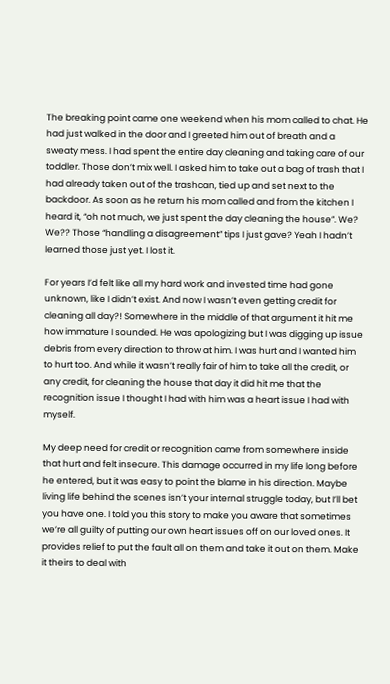The breaking point came one weekend when his mom called to chat. He had just walked in the door and I greeted him out of breath and a sweaty mess. I had spent the entire day cleaning and taking care of our toddler. Those don’t mix well. I asked him to take out a bag of trash that I had already taken out of the trashcan, tied up and set next to the backdoor. As soon as he return his mom called and from the kitchen I heard it, “oh not much, we just spent the day cleaning the house”. We? We?? Those “handling a disagreement” tips I just gave? Yeah I hadn’t learned those just yet. I lost it.

For years I’d felt like all my hard work and invested time had gone unknown, like I didn’t exist. And now I wasn’t even getting credit for cleaning all day?! Somewhere in the middle of that argument it hit me how immature I sounded. He was apologizing but I was digging up issue debris from every direction to throw at him. I was hurt and I wanted him to hurt too. And while it wasn’t really fair of him to take all the credit, or any credit, for cleaning the house that day it did hit me that the recognition issue I thought I had with him was a heart issue I had with myself.

My deep need for credit or recognition came from somewhere inside that hurt and felt insecure. This damage occurred in my life long before he entered, but it was easy to point the blame in his direction. Maybe living life behind the scenes isn’t your internal struggle today, but I’ll bet you have one. I told you this story to make you aware that sometimes we’re all guilty of putting our own heart issues off on our loved ones. It provides relief to put the fault all on them and take it out on them. Make it theirs to deal with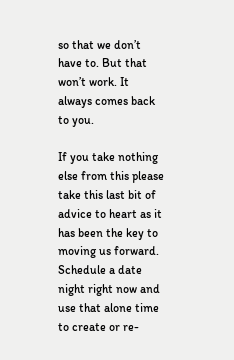so that we don’t have to. But that won’t work. It always comes back to you.

If you take nothing else from this please take this last bit of advice to heart as it has been the key to moving us forward. Schedule a date night right now and use that alone time to create or re-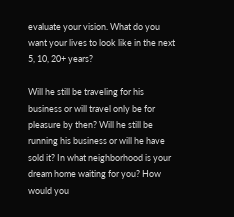evaluate your vision. What do you want your lives to look like in the next 5, 10, 20+ years?

Will he still be traveling for his business or will travel only be for pleasure by then? Will he still be running his business or will he have sold it? In what neighborhood is your dream home waiting for you? How would you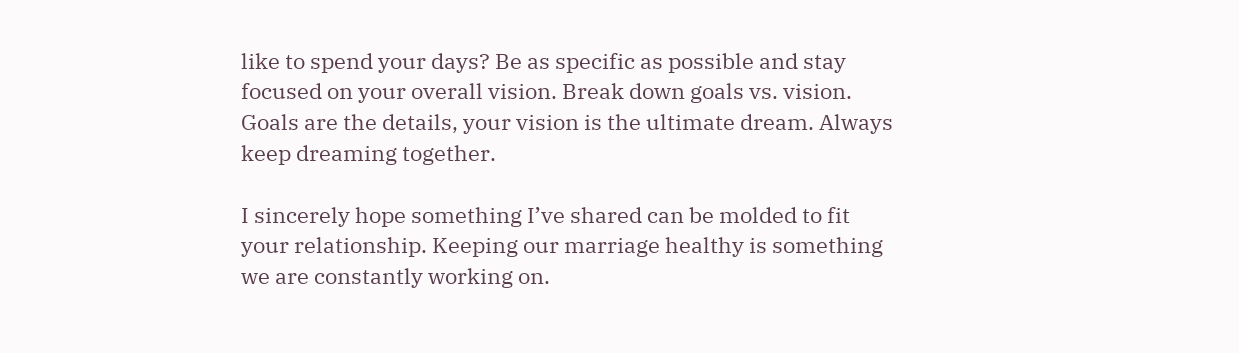like to spend your days? Be as specific as possible and stay focused on your overall vision. Break down goals vs. vision. Goals are the details, your vision is the ultimate dream. Always keep dreaming together.

I sincerely hope something I’ve shared can be molded to fit your relationship. Keeping our marriage healthy is something we are constantly working on.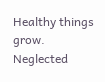Healthy things grow. Neglected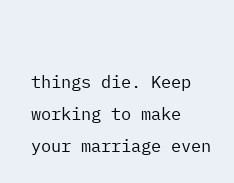things die. Keep working to make your marriage even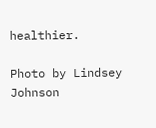healthier.

Photo by Lindsey Johnson